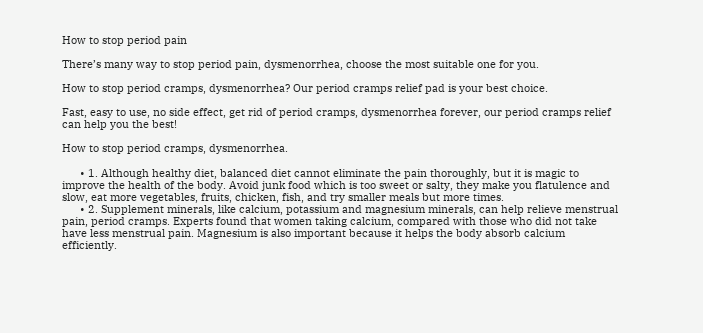How to stop period pain

There’s many way to stop period pain, dysmenorrhea, choose the most suitable one for you.

How to stop period cramps, dysmenorrhea? Our period cramps relief pad is your best choice.

Fast, easy to use, no side effect, get rid of period cramps, dysmenorrhea forever, our period cramps relief can help you the best!

How to stop period cramps, dysmenorrhea.

      • 1. Although healthy diet, balanced diet cannot eliminate the pain thoroughly, but it is magic to improve the health of the body. Avoid junk food which is too sweet or salty, they make you flatulence and slow, eat more vegetables, fruits, chicken, fish, and try smaller meals but more times.
      • 2. Supplement minerals, like calcium, potassium and magnesium minerals, can help relieve menstrual pain, period cramps. Experts found that women taking calcium, compared with those who did not take have less menstrual pain. Magnesium is also important because it helps the body absorb calcium efficiently.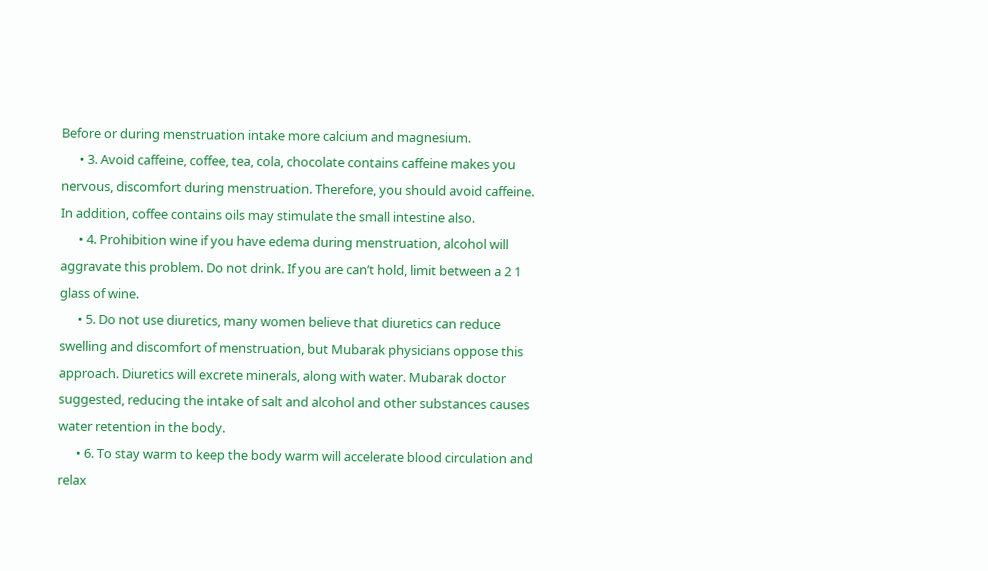Before or during menstruation intake more calcium and magnesium.
      • 3. Avoid caffeine, coffee, tea, cola, chocolate contains caffeine makes you nervous, discomfort during menstruation. Therefore, you should avoid caffeine. In addition, coffee contains oils may stimulate the small intestine also.
      • 4. Prohibition wine if you have edema during menstruation, alcohol will aggravate this problem. Do not drink. If you are can’t hold, limit between a 2 1 glass of wine.
      • 5. Do not use diuretics, many women believe that diuretics can reduce swelling and discomfort of menstruation, but Mubarak physicians oppose this approach. Diuretics will excrete minerals, along with water. Mubarak doctor suggested, reducing the intake of salt and alcohol and other substances causes water retention in the body.
      • 6. To stay warm to keep the body warm will accelerate blood circulation and relax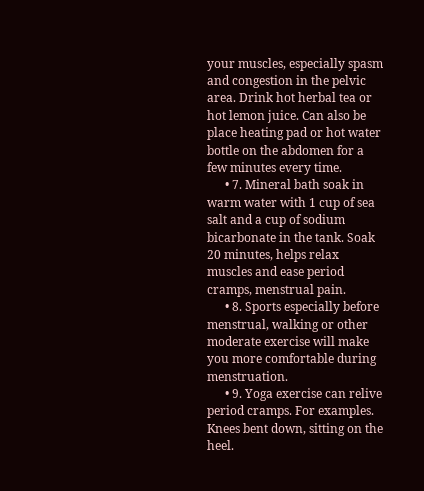your muscles, especially spasm and congestion in the pelvic area. Drink hot herbal tea or hot lemon juice. Can also be place heating pad or hot water bottle on the abdomen for a few minutes every time.
      • 7. Mineral bath soak in warm water with 1 cup of sea salt and a cup of sodium bicarbonate in the tank. Soak 20 minutes, helps relax muscles and ease period cramps, menstrual pain.
      • 8. Sports especially before menstrual, walking or other moderate exercise will make you more comfortable during menstruation.
      • 9. Yoga exercise can relive period cramps. For examples. Knees bent down, sitting on the heel.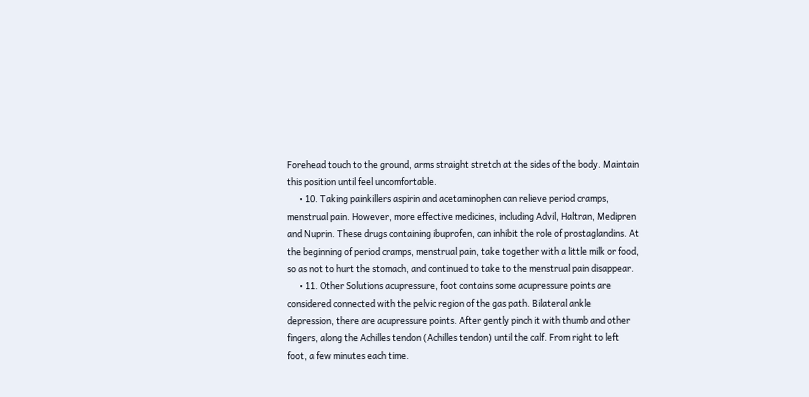Forehead touch to the ground, arms straight stretch at the sides of the body. Maintain this position until feel uncomfortable.
      • 10. Taking painkillers aspirin and acetaminophen can relieve period cramps, menstrual pain. However, more effective medicines, including Advil, Haltran, Medipren and Nuprin. These drugs containing ibuprofen, can inhibit the role of prostaglandins. At the beginning of period cramps, menstrual pain, take together with a little milk or food, so as not to hurt the stomach, and continued to take to the menstrual pain disappear.
      • 11. Other Solutions acupressure, foot contains some acupressure points are considered connected with the pelvic region of the gas path. Bilateral ankle depression, there are acupressure points. After gently pinch it with thumb and other fingers, along the Achilles tendon (Achilles tendon) until the calf. From right to left foot, a few minutes each time.